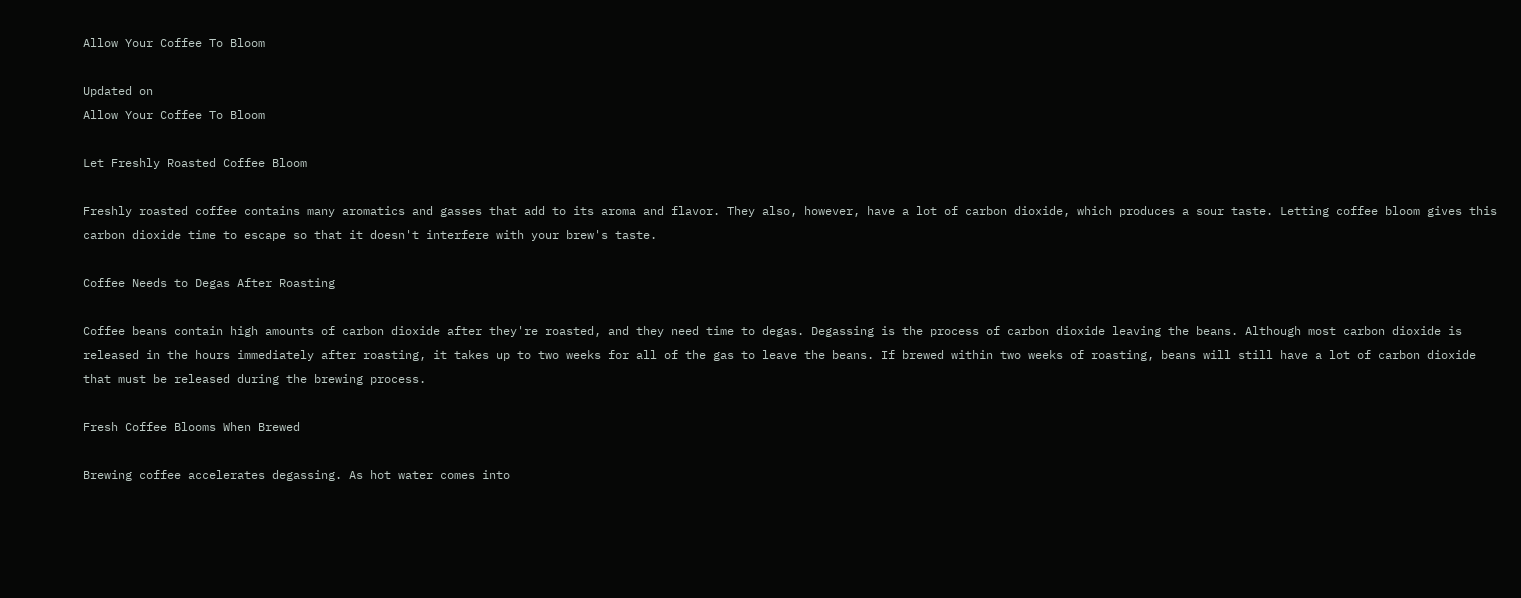Allow Your Coffee To Bloom

Updated on
Allow Your Coffee To Bloom

Let Freshly Roasted Coffee Bloom

Freshly roasted coffee contains many aromatics and gasses that add to its aroma and flavor. They also, however, have a lot of carbon dioxide, which produces a sour taste. Letting coffee bloom gives this carbon dioxide time to escape so that it doesn't interfere with your brew's taste.

Coffee Needs to Degas After Roasting

Coffee beans contain high amounts of carbon dioxide after they're roasted, and they need time to degas. Degassing is the process of carbon dioxide leaving the beans. Although most carbon dioxide is released in the hours immediately after roasting, it takes up to two weeks for all of the gas to leave the beans. If brewed within two weeks of roasting, beans will still have a lot of carbon dioxide that must be released during the brewing process.

Fresh Coffee Blooms When Brewed

Brewing coffee accelerates degassing. As hot water comes into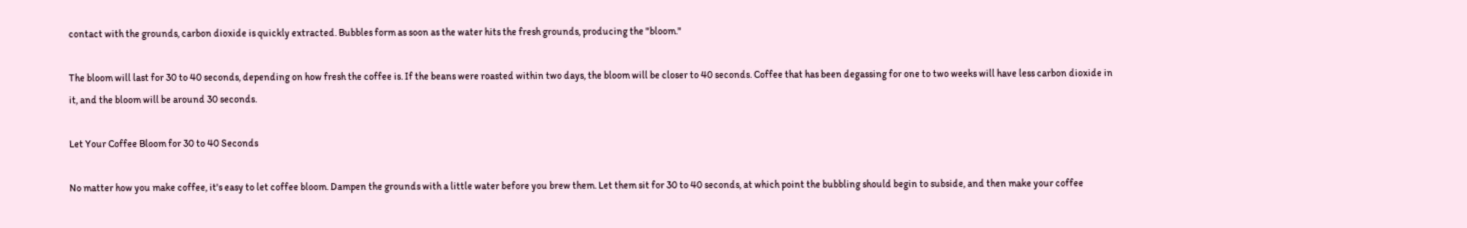contact with the grounds, carbon dioxide is quickly extracted. Bubbles form as soon as the water hits the fresh grounds, producing the "bloom."

The bloom will last for 30 to 40 seconds, depending on how fresh the coffee is. If the beans were roasted within two days, the bloom will be closer to 40 seconds. Coffee that has been degassing for one to two weeks will have less carbon dioxide in it, and the bloom will be around 30 seconds.

Let Your Coffee Bloom for 30 to 40 Seconds

No matter how you make coffee, it's easy to let coffee bloom. Dampen the grounds with a little water before you brew them. Let them sit for 30 to 40 seconds, at which point the bubbling should begin to subside, and then make your coffee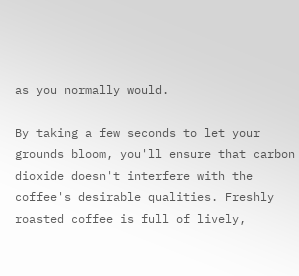as you normally would.

By taking a few seconds to let your grounds bloom, you'll ensure that carbon dioxide doesn't interfere with the coffee's desirable qualities. Freshly roasted coffee is full of lively,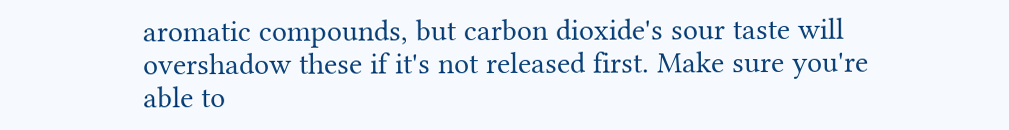aromatic compounds, but carbon dioxide's sour taste will overshadow these if it's not released first. Make sure you're able to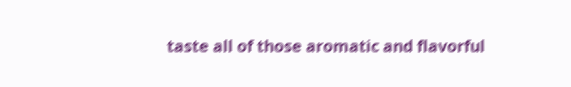taste all of those aromatic and flavorful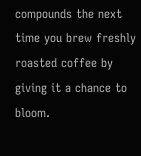compounds the next time you brew freshly roasted coffee by giving it a chance to bloom.